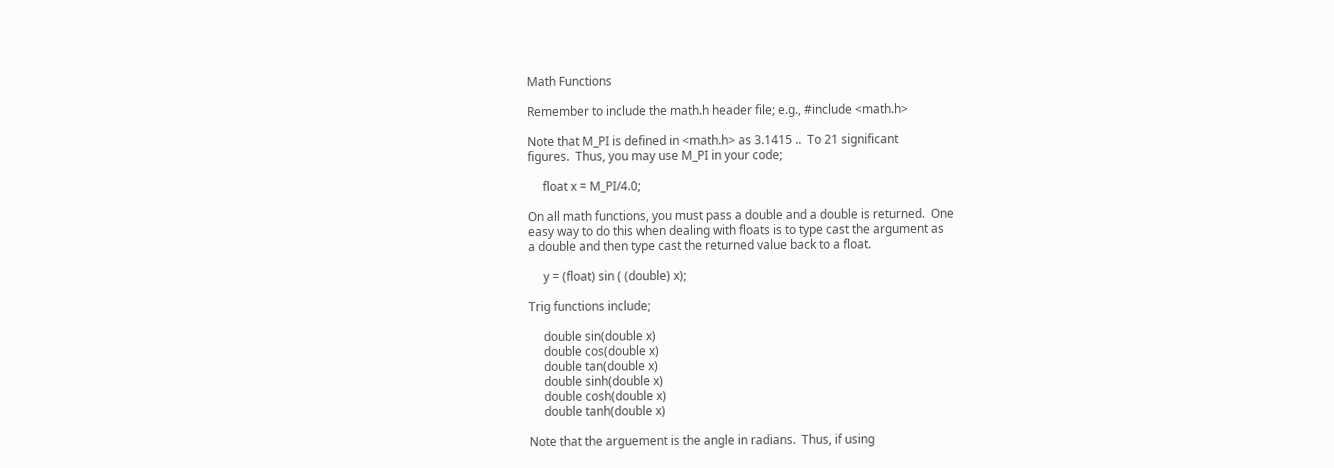Math Functions

Remember to include the math.h header file; e.g., #include <math.h>

Note that M_PI is defined in <math.h> as 3.1415 ..  To 21 significant
figures.  Thus, you may use M_PI in your code;

     float x = M_PI/4.0;

On all math functions, you must pass a double and a double is returned.  One
easy way to do this when dealing with floats is to type cast the argument as
a double and then type cast the returned value back to a float.

     y = (float) sin ( (double) x);

Trig functions include;

     double sin(double x)
     double cos(double x)
     double tan(double x)
     double sinh(double x)
     double cosh(double x)
     double tanh(double x)

Note that the arguement is the angle in radians.  Thus, if using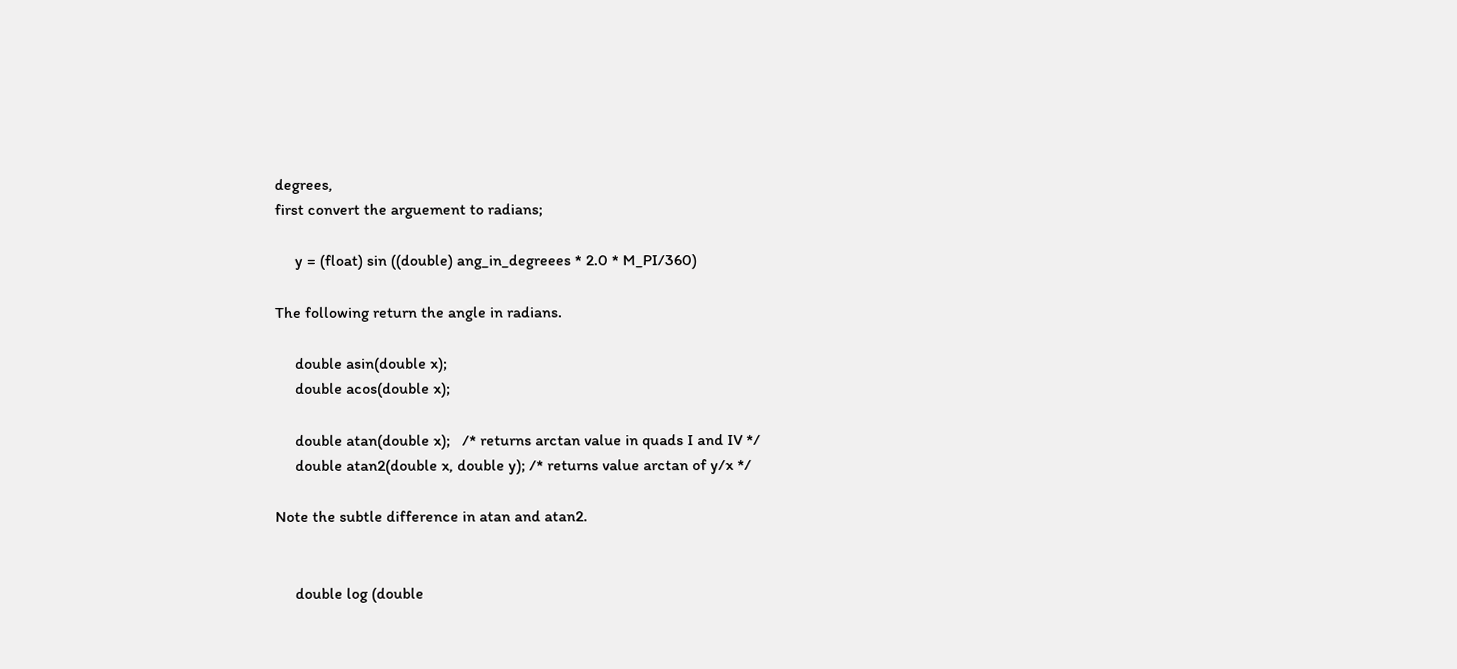degrees,
first convert the arguement to radians;

     y = (float) sin ((double) ang_in_degreees * 2.0 * M_PI/360)

The following return the angle in radians.

     double asin(double x);
     double acos(double x);

     double atan(double x);   /* returns arctan value in quads I and IV */
     double atan2(double x, double y); /* returns value arctan of y/x */

Note the subtle difference in atan and atan2.


     double log (double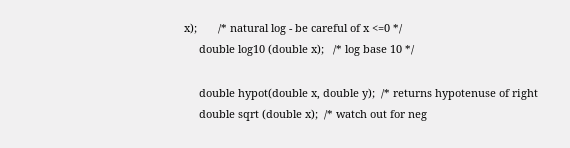x);       /* natural log - be careful of x <=0 */
     double log10 (double x);   /* log base 10 */

     double hypot(double x, double y);  /* returns hypotenuse of right
     double sqrt (double x);  /* watch out for neg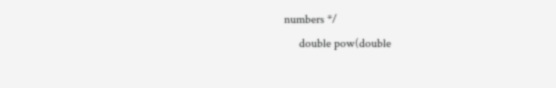numbers */
     double pow(double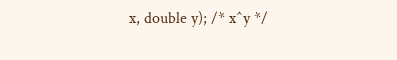x, double y); /* x^y */